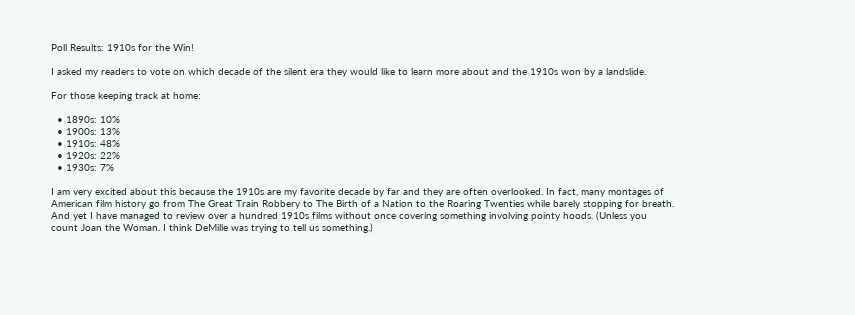Poll Results: 1910s for the Win!

I asked my readers to vote on which decade of the silent era they would like to learn more about and the 1910s won by a landslide.

For those keeping track at home:

  • 1890s: 10%
  • 1900s: 13%
  • 1910s: 48%
  • 1920s: 22%
  • 1930s: 7%

I am very excited about this because the 1910s are my favorite decade by far and they are often overlooked. In fact, many montages of American film history go from The Great Train Robbery to The Birth of a Nation to the Roaring Twenties while barely stopping for breath. And yet I have managed to review over a hundred 1910s films without once covering something involving pointy hoods. (Unless you count Joan the Woman. I think DeMille was trying to tell us something.)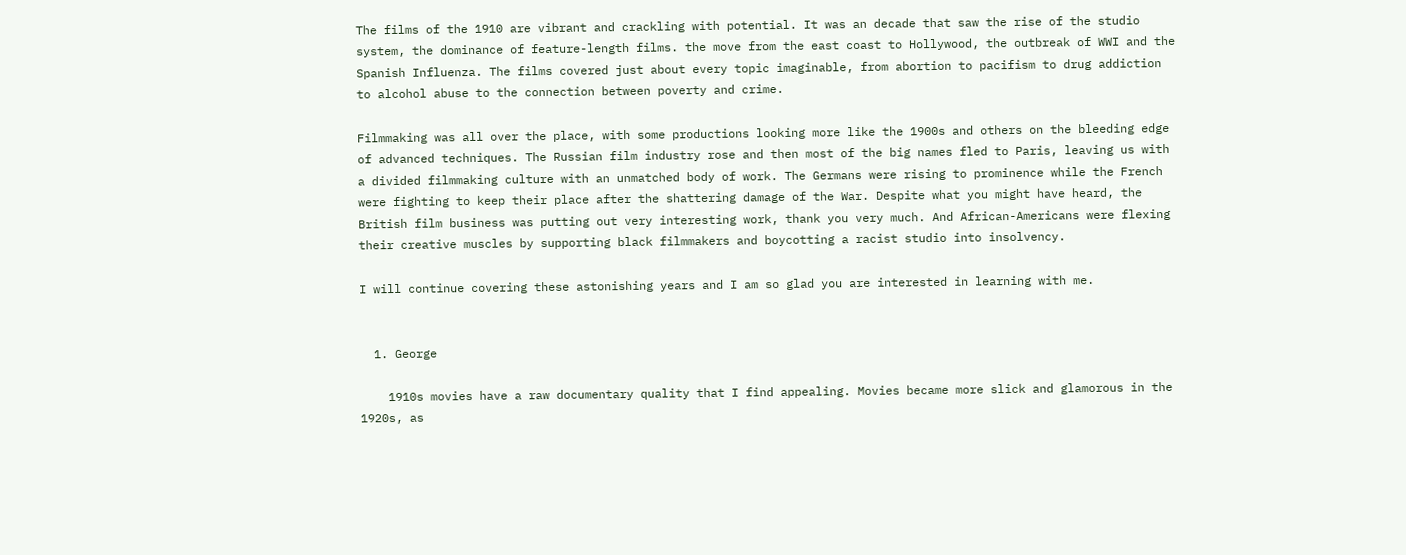The films of the 1910 are vibrant and crackling with potential. It was an decade that saw the rise of the studio system, the dominance of feature-length films. the move from the east coast to Hollywood, the outbreak of WWI and the Spanish Influenza. The films covered just about every topic imaginable, from abortion to pacifism to drug addiction to alcohol abuse to the connection between poverty and crime.

Filmmaking was all over the place, with some productions looking more like the 1900s and others on the bleeding edge of advanced techniques. The Russian film industry rose and then most of the big names fled to Paris, leaving us with a divided filmmaking culture with an unmatched body of work. The Germans were rising to prominence while the French were fighting to keep their place after the shattering damage of the War. Despite what you might have heard, the British film business was putting out very interesting work, thank you very much. And African-Americans were flexing their creative muscles by supporting black filmmakers and boycotting a racist studio into insolvency.

I will continue covering these astonishing years and I am so glad you are interested in learning with me.


  1. George

    1910s movies have a raw documentary quality that I find appealing. Movies became more slick and glamorous in the 1920s, as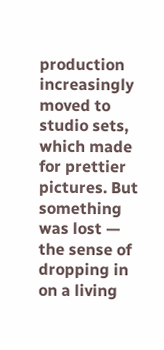production increasingly moved to studio sets, which made for prettier pictures. But something was lost — the sense of dropping in on a living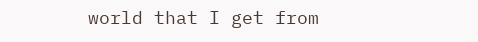world that I get from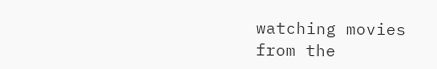watching movies from the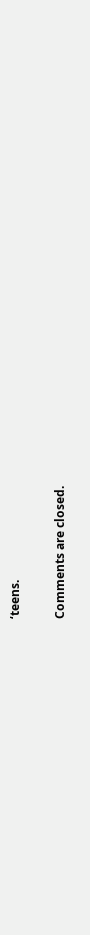‘teens.

Comments are closed.